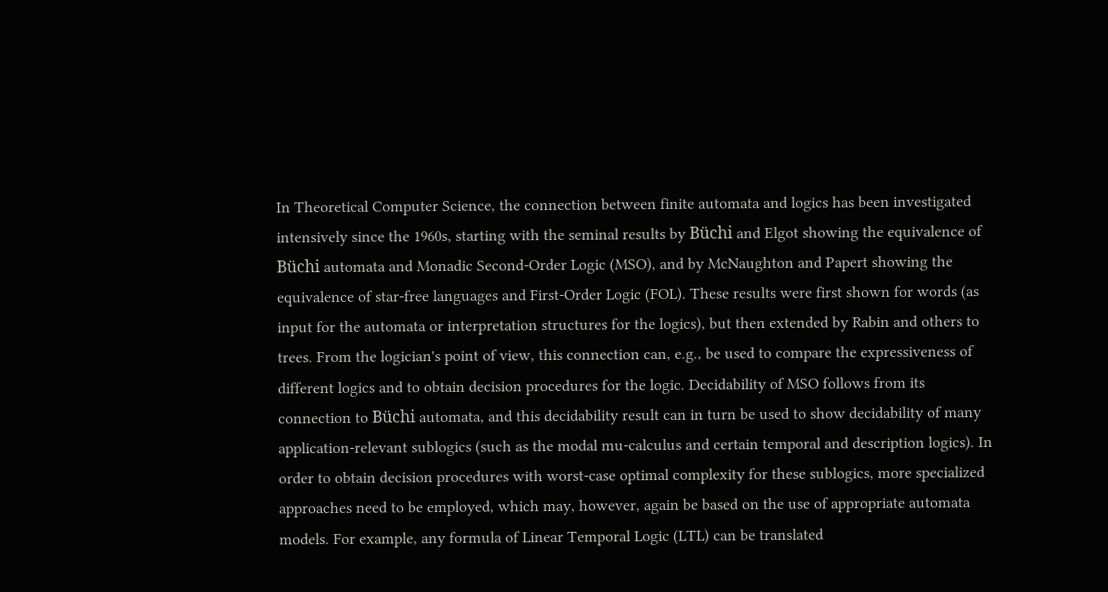In Theoretical Computer Science, the connection between finite automata and logics has been investigated intensively since the 1960s, starting with the seminal results by Büchi and Elgot showing the equivalence of Büchi automata and Monadic Second-Order Logic (MSO), and by McNaughton and Papert showing the equivalence of star-free languages and First-Order Logic (FOL). These results were first shown for words (as input for the automata or interpretation structures for the logics), but then extended by Rabin and others to trees. From the logician's point of view, this connection can, e.g., be used to compare the expressiveness of different logics and to obtain decision procedures for the logic. Decidability of MSO follows from its connection to Büchi automata, and this decidability result can in turn be used to show decidability of many application-relevant sublogics (such as the modal mu-calculus and certain temporal and description logics). In order to obtain decision procedures with worst-case optimal complexity for these sublogics, more specialized approaches need to be employed, which may, however, again be based on the use of appropriate automata models. For example, any formula of Linear Temporal Logic (LTL) can be translated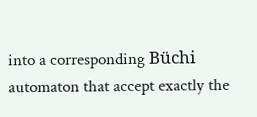into a corresponding Büchi automaton that accept exactly the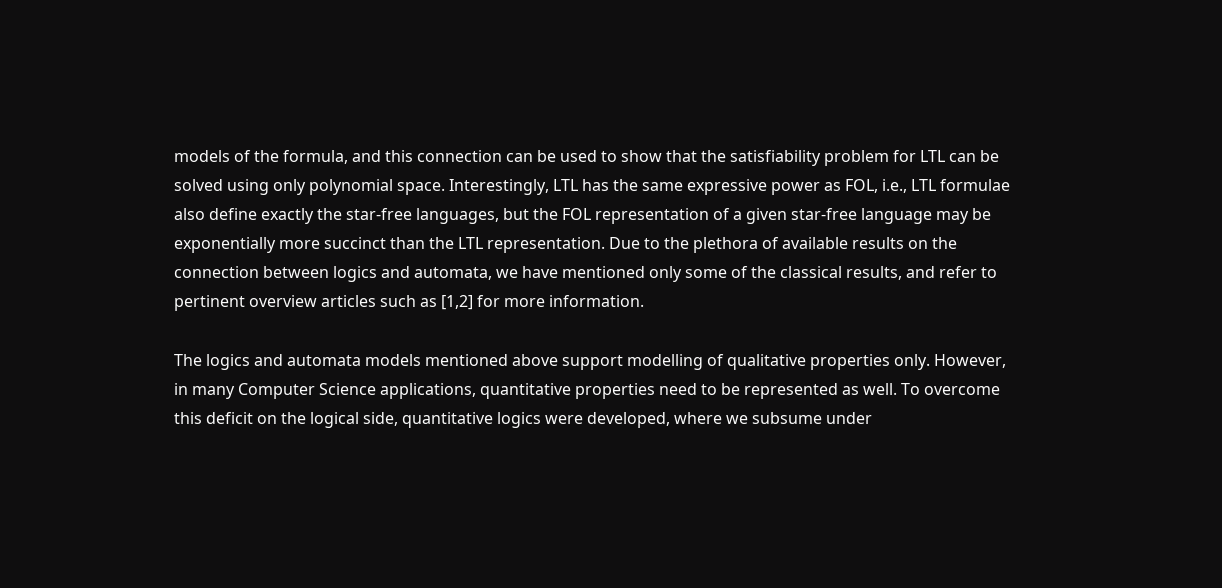models of the formula, and this connection can be used to show that the satisfiability problem for LTL can be solved using only polynomial space. Interestingly, LTL has the same expressive power as FOL, i.e., LTL formulae also define exactly the star-free languages, but the FOL representation of a given star-free language may be exponentially more succinct than the LTL representation. Due to the plethora of available results on the connection between logics and automata, we have mentioned only some of the classical results, and refer to pertinent overview articles such as [1,2] for more information.

The logics and automata models mentioned above support modelling of qualitative properties only. However, in many Computer Science applications, quantitative properties need to be represented as well. To overcome this deficit on the logical side, quantitative logics were developed, where we subsume under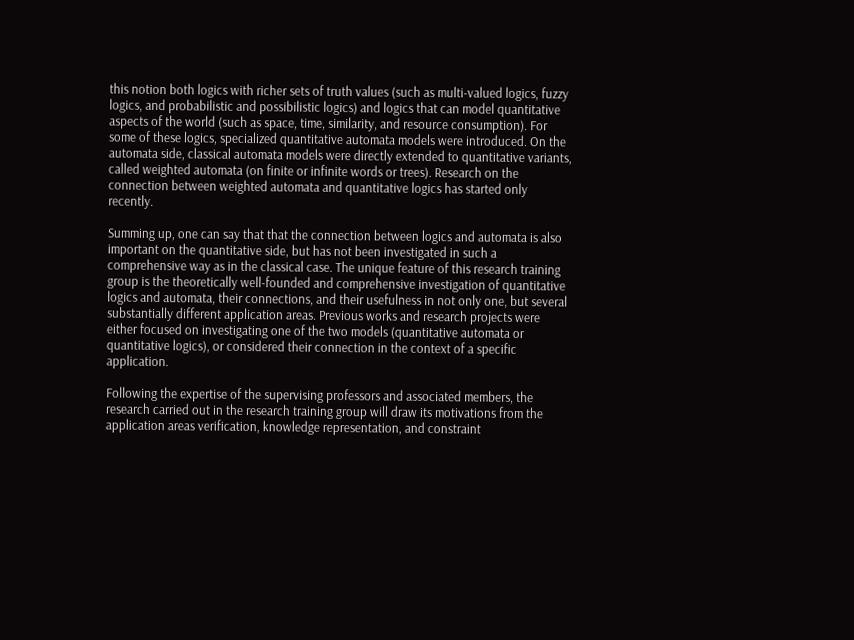this notion both logics with richer sets of truth values (such as multi-valued logics, fuzzy logics, and probabilistic and possibilistic logics) and logics that can model quantitative aspects of the world (such as space, time, similarity, and resource consumption). For some of these logics, specialized quantitative automata models were introduced. On the automata side, classical automata models were directly extended to quantitative variants, called weighted automata (on finite or infinite words or trees). Research on the connection between weighted automata and quantitative logics has started only recently.

Summing up, one can say that that the connection between logics and automata is also important on the quantitative side, but has not been investigated in such a comprehensive way as in the classical case. The unique feature of this research training group is the theoretically well-founded and comprehensive investigation of quantitative logics and automata, their connections, and their usefulness in not only one, but several substantially different application areas. Previous works and research projects were either focused on investigating one of the two models (quantitative automata or quantitative logics), or considered their connection in the context of a specific application.

Following the expertise of the supervising professors and associated members, the research carried out in the research training group will draw its motivations from the application areas verification, knowledge representation, and constraint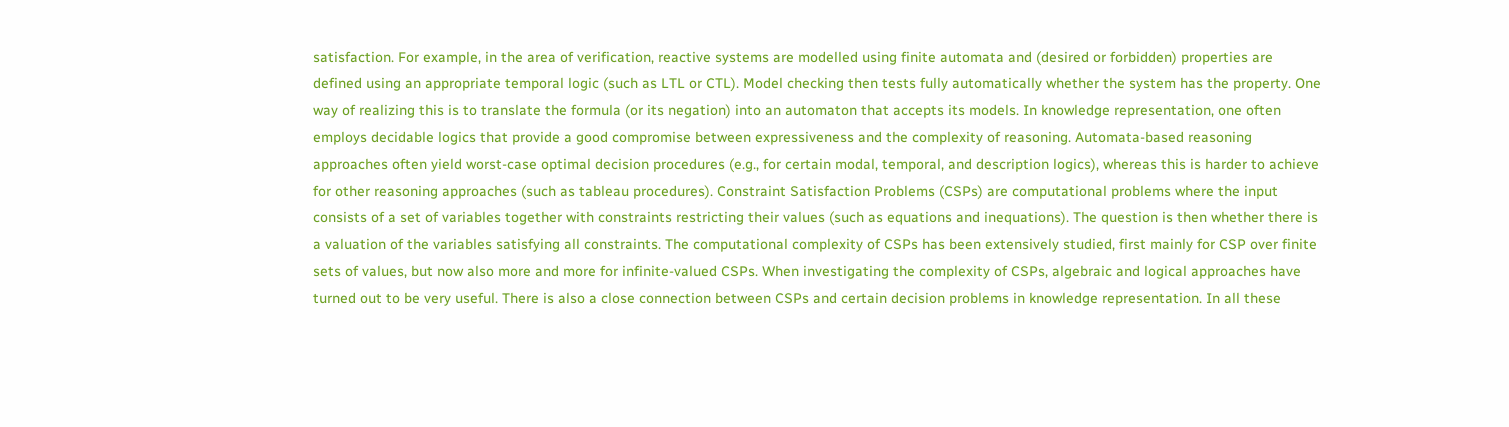satisfaction. For example, in the area of verification, reactive systems are modelled using finite automata and (desired or forbidden) properties are defined using an appropriate temporal logic (such as LTL or CTL). Model checking then tests fully automatically whether the system has the property. One way of realizing this is to translate the formula (or its negation) into an automaton that accepts its models. In knowledge representation, one often employs decidable logics that provide a good compromise between expressiveness and the complexity of reasoning. Automata-based reasoning approaches often yield worst-case optimal decision procedures (e.g., for certain modal, temporal, and description logics), whereas this is harder to achieve for other reasoning approaches (such as tableau procedures). Constraint Satisfaction Problems (CSPs) are computational problems where the input consists of a set of variables together with constraints restricting their values (such as equations and inequations). The question is then whether there is a valuation of the variables satisfying all constraints. The computational complexity of CSPs has been extensively studied, first mainly for CSP over finite sets of values, but now also more and more for infinite-valued CSPs. When investigating the complexity of CSPs, algebraic and logical approaches have turned out to be very useful. There is also a close connection between CSPs and certain decision problems in knowledge representation. In all these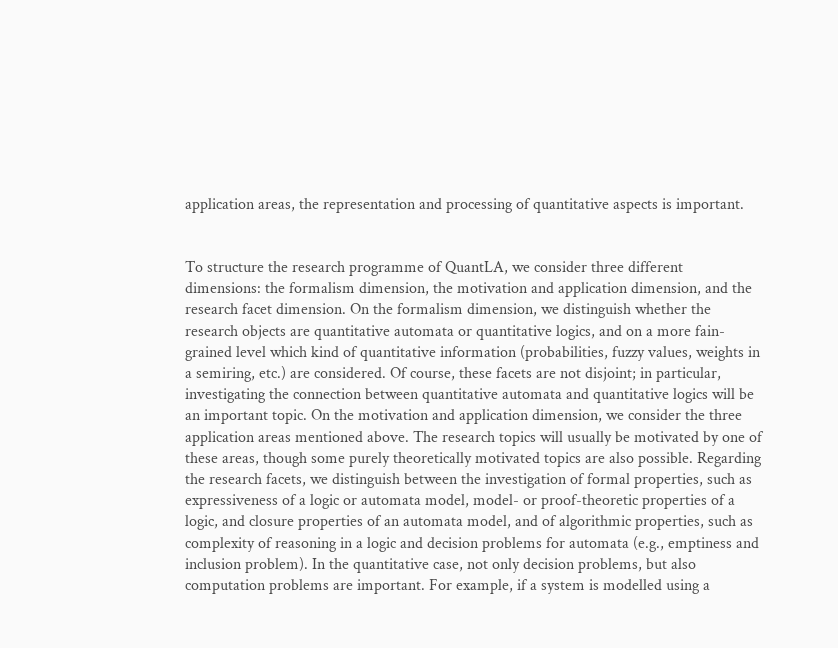application areas, the representation and processing of quantitative aspects is important.


To structure the research programme of QuantLA, we consider three different dimensions: the formalism dimension, the motivation and application dimension, and the research facet dimension. On the formalism dimension, we distinguish whether the research objects are quantitative automata or quantitative logics, and on a more fain-grained level which kind of quantitative information (probabilities, fuzzy values, weights in a semiring, etc.) are considered. Of course, these facets are not disjoint; in particular, investigating the connection between quantitative automata and quantitative logics will be an important topic. On the motivation and application dimension, we consider the three application areas mentioned above. The research topics will usually be motivated by one of these areas, though some purely theoretically motivated topics are also possible. Regarding the research facets, we distinguish between the investigation of formal properties, such as expressiveness of a logic or automata model, model- or proof-theoretic properties of a logic, and closure properties of an automata model, and of algorithmic properties, such as complexity of reasoning in a logic and decision problems for automata (e.g., emptiness and inclusion problem). In the quantitative case, not only decision problems, but also computation problems are important. For example, if a system is modelled using a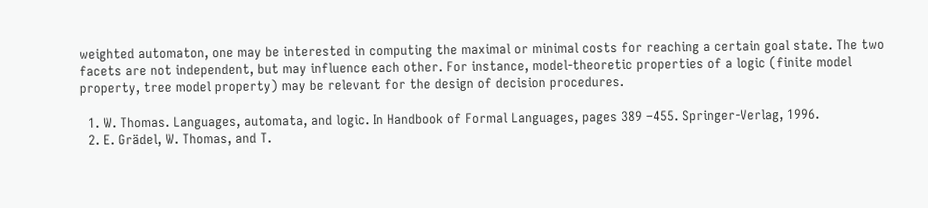weighted automaton, one may be interested in computing the maximal or minimal costs for reaching a certain goal state. The two facets are not independent, but may influence each other. For instance, model-theoretic properties of a logic (finite model property, tree model property) may be relevant for the design of decision procedures.

  1. W. Thomas. Languages, automata, and logic. In Handbook of Formal Languages, pages 389 –455. Springer-Verlag, 1996.
  2. E. Grädel, W. Thomas, and T.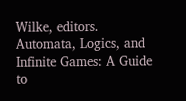Wilke, editors. Automata, Logics, and Infinite Games: A Guide to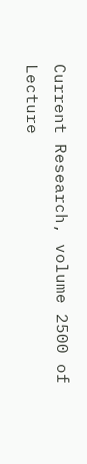Current Research, volume 2500 of Lecture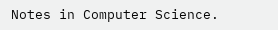Notes in Computer Science.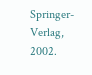Springer-Verlag, 2002.